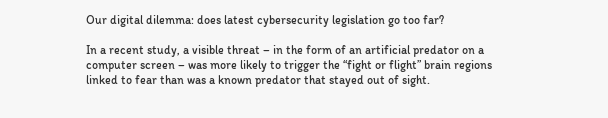Our digital dilemma: does latest cybersecurity legislation go too far?

In a recent study, a visible threat – in the form of an artificial predator on a computer screen – was more likely to trigger the “fight or flight” brain regions linked to fear than was a known predator that stayed out of sight.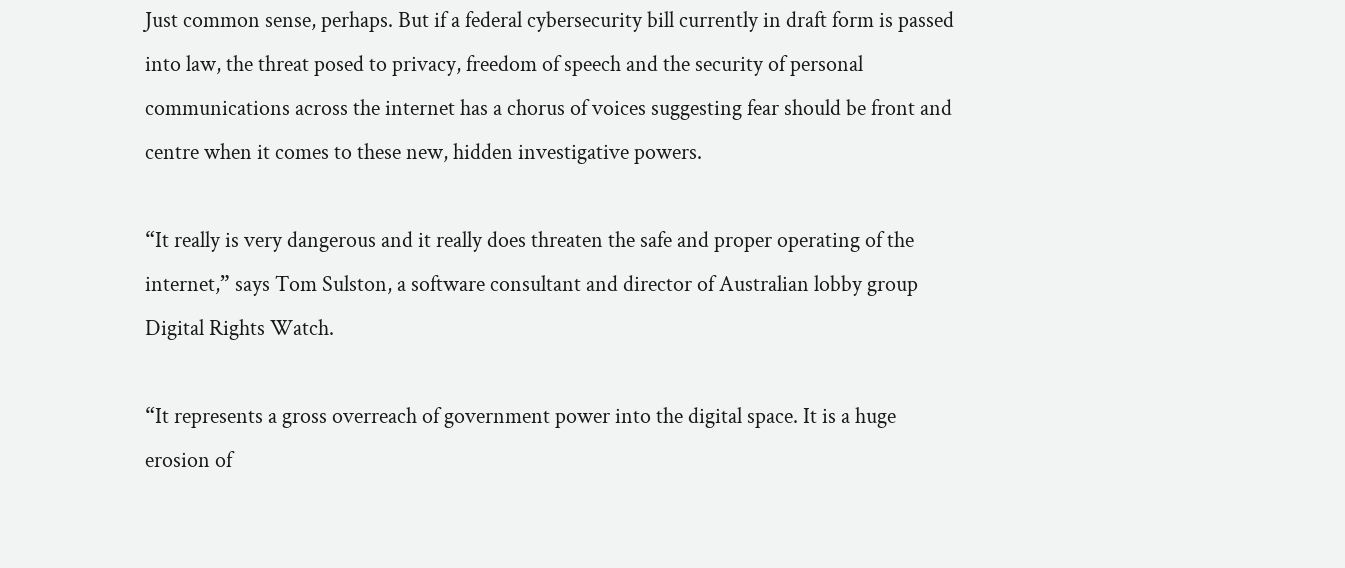Just common sense, perhaps. But if a federal cybersecurity bill currently in draft form is passed into law, the threat posed to privacy, freedom of speech and the security of personal communications across the internet has a chorus of voices suggesting fear should be front and centre when it comes to these new, hidden investigative powers.

“It really is very dangerous and it really does threaten the safe and proper operating of the internet,” says Tom Sulston, a software consultant and director of Australian lobby group Digital Rights Watch.

“It represents a gross overreach of government power into the digital space. It is a huge erosion of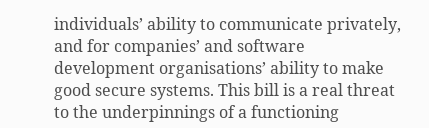individuals’ ability to communicate privately, and for companies’ and software development organisations’ ability to make good secure systems. This bill is a real threat to the underpinnings of a functioning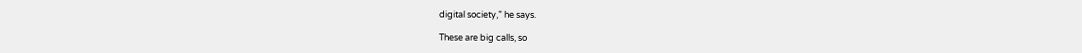digital society,” he says.

These are big calls, so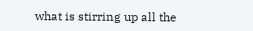what is stirring up all the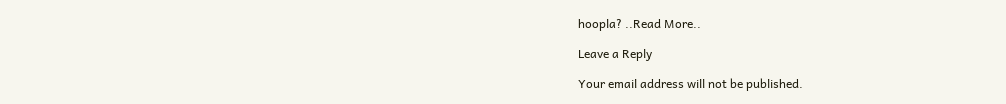hoopla? ..Read More..

Leave a Reply

Your email address will not be published.